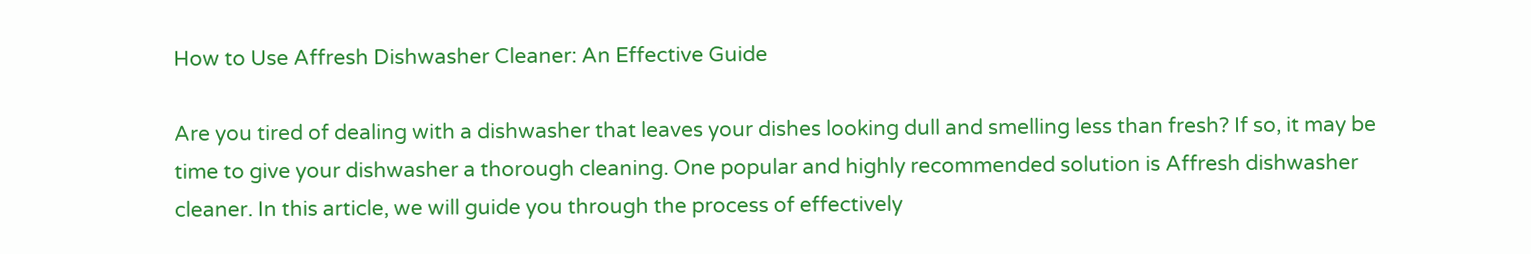How to Use Affresh Dishwasher Cleaner: An Effective Guide

Are you tired of dealing with a dishwasher that leaves your dishes looking dull and smelling less than fresh? If so, it may be time to give your dishwasher a thorough cleaning. One popular and highly recommended solution is Affresh dishwasher cleaner. In this article, we will guide you through the process of effectively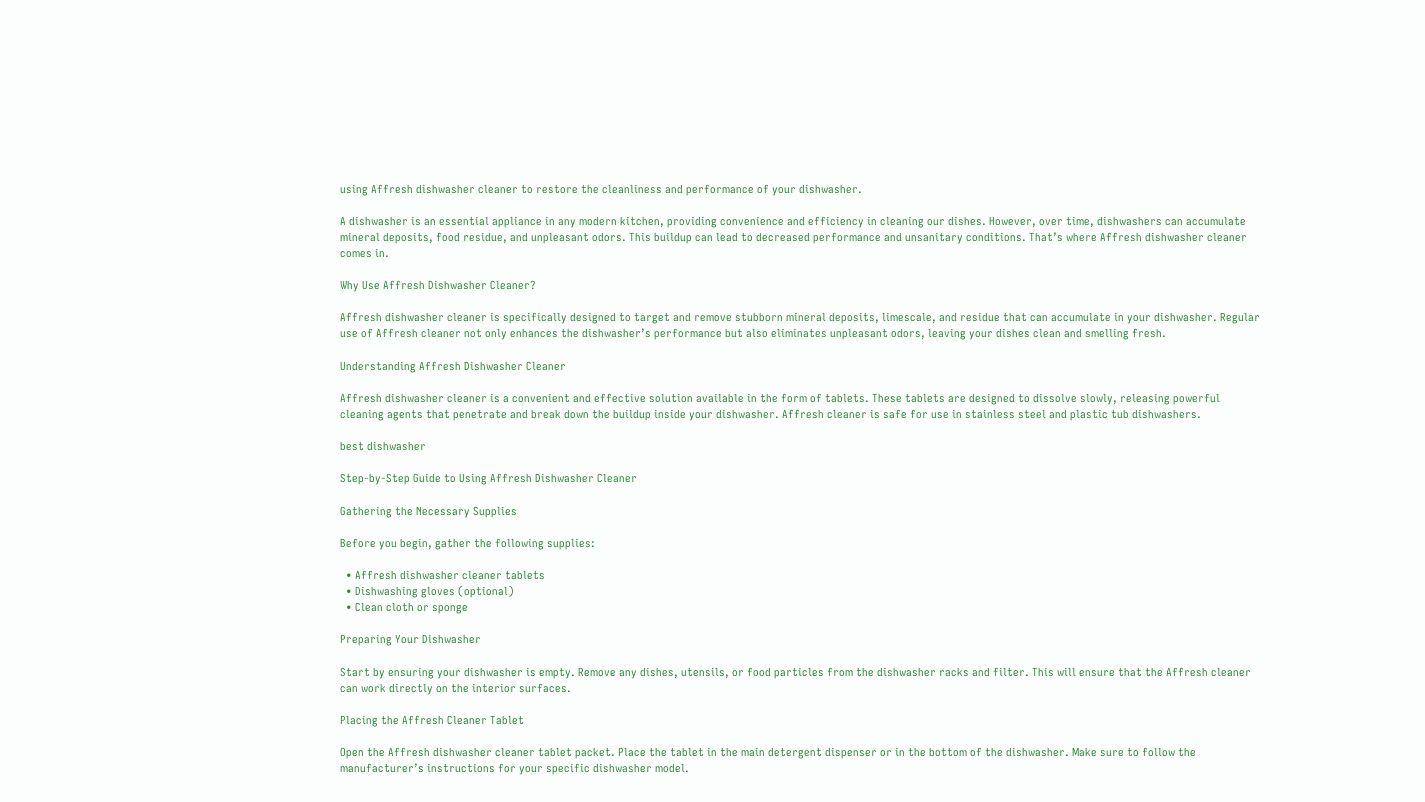using Affresh dishwasher cleaner to restore the cleanliness and performance of your dishwasher.

A dishwasher is an essential appliance in any modern kitchen, providing convenience and efficiency in cleaning our dishes. However, over time, dishwashers can accumulate mineral deposits, food residue, and unpleasant odors. This buildup can lead to decreased performance and unsanitary conditions. That’s where Affresh dishwasher cleaner comes in.

Why Use Affresh Dishwasher Cleaner?

Affresh dishwasher cleaner is specifically designed to target and remove stubborn mineral deposits, limescale, and residue that can accumulate in your dishwasher. Regular use of Affresh cleaner not only enhances the dishwasher’s performance but also eliminates unpleasant odors, leaving your dishes clean and smelling fresh.

Understanding Affresh Dishwasher Cleaner

Affresh dishwasher cleaner is a convenient and effective solution available in the form of tablets. These tablets are designed to dissolve slowly, releasing powerful cleaning agents that penetrate and break down the buildup inside your dishwasher. Affresh cleaner is safe for use in stainless steel and plastic tub dishwashers.

best dishwasher

Step-by-Step Guide to Using Affresh Dishwasher Cleaner

Gathering the Necessary Supplies

Before you begin, gather the following supplies:

  • Affresh dishwasher cleaner tablets
  • Dishwashing gloves (optional)
  • Clean cloth or sponge

Preparing Your Dishwasher

Start by ensuring your dishwasher is empty. Remove any dishes, utensils, or food particles from the dishwasher racks and filter. This will ensure that the Affresh cleaner can work directly on the interior surfaces.

Placing the Affresh Cleaner Tablet

Open the Affresh dishwasher cleaner tablet packet. Place the tablet in the main detergent dispenser or in the bottom of the dishwasher. Make sure to follow the manufacturer’s instructions for your specific dishwasher model.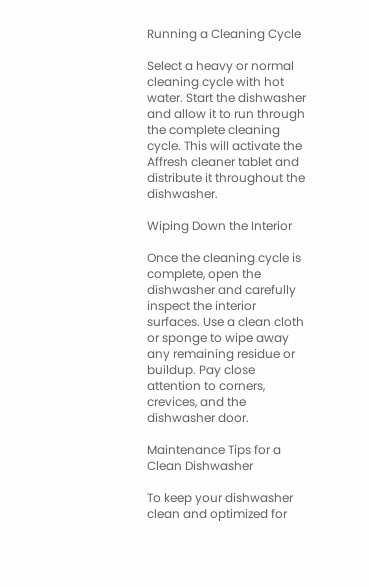Running a Cleaning Cycle

Select a heavy or normal cleaning cycle with hot water. Start the dishwasher and allow it to run through the complete cleaning cycle. This will activate the Affresh cleaner tablet and distribute it throughout the dishwasher.

Wiping Down the Interior

Once the cleaning cycle is complete, open the dishwasher and carefully inspect the interior surfaces. Use a clean cloth or sponge to wipe away any remaining residue or buildup. Pay close attention to corners, crevices, and the dishwasher door.

Maintenance Tips for a Clean Dishwasher

To keep your dishwasher clean and optimized for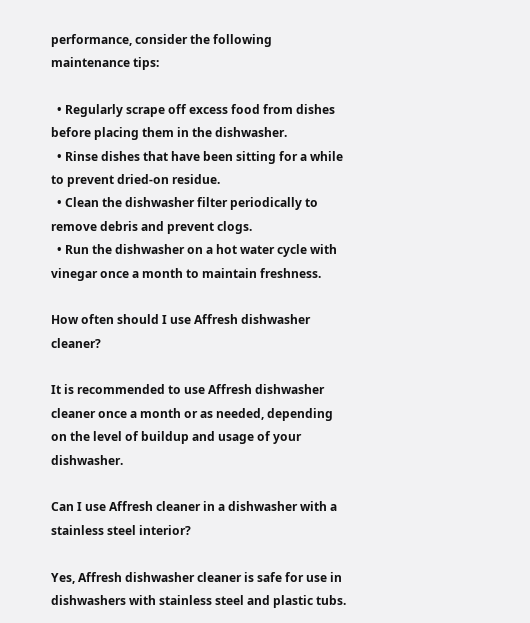performance, consider the following maintenance tips:

  • Regularly scrape off excess food from dishes before placing them in the dishwasher.
  • Rinse dishes that have been sitting for a while to prevent dried-on residue.
  • Clean the dishwasher filter periodically to remove debris and prevent clogs.
  • Run the dishwasher on a hot water cycle with vinegar once a month to maintain freshness.

How often should I use Affresh dishwasher cleaner?

It is recommended to use Affresh dishwasher cleaner once a month or as needed, depending on the level of buildup and usage of your dishwasher.

Can I use Affresh cleaner in a dishwasher with a stainless steel interior?

Yes, Affresh dishwasher cleaner is safe for use in dishwashers with stainless steel and plastic tubs.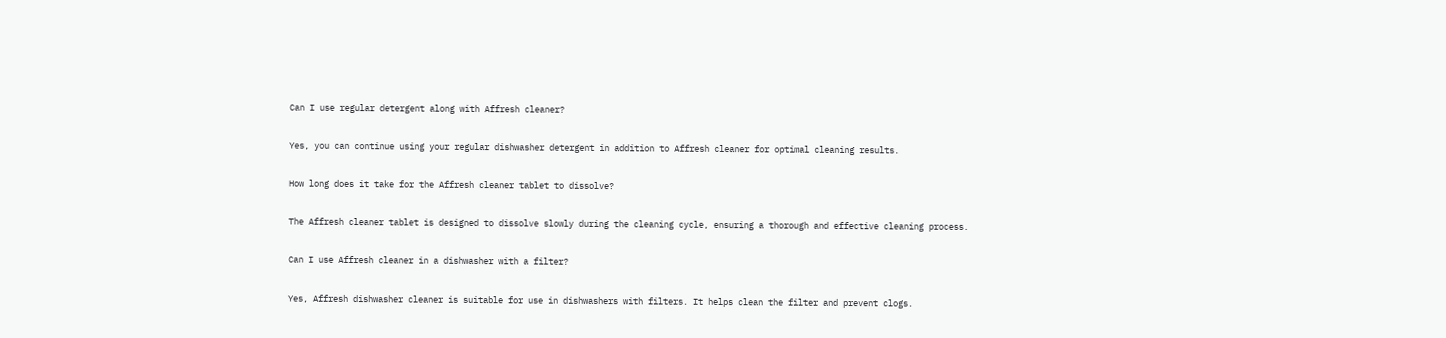Can I use regular detergent along with Affresh cleaner?

Yes, you can continue using your regular dishwasher detergent in addition to Affresh cleaner for optimal cleaning results.

How long does it take for the Affresh cleaner tablet to dissolve?

The Affresh cleaner tablet is designed to dissolve slowly during the cleaning cycle, ensuring a thorough and effective cleaning process.

Can I use Affresh cleaner in a dishwasher with a filter?

Yes, Affresh dishwasher cleaner is suitable for use in dishwashers with filters. It helps clean the filter and prevent clogs.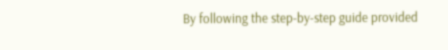By following the step-by-step guide provided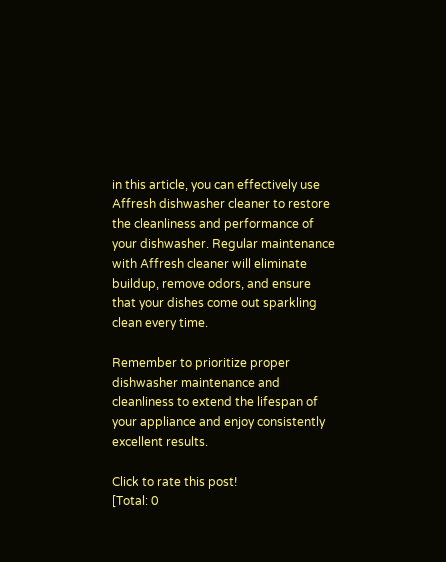in this article, you can effectively use Affresh dishwasher cleaner to restore the cleanliness and performance of your dishwasher. Regular maintenance with Affresh cleaner will eliminate buildup, remove odors, and ensure that your dishes come out sparkling clean every time.

Remember to prioritize proper dishwasher maintenance and cleanliness to extend the lifespan of your appliance and enjoy consistently excellent results.

Click to rate this post!
[Total: 0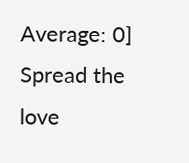Average: 0]
Spread the love